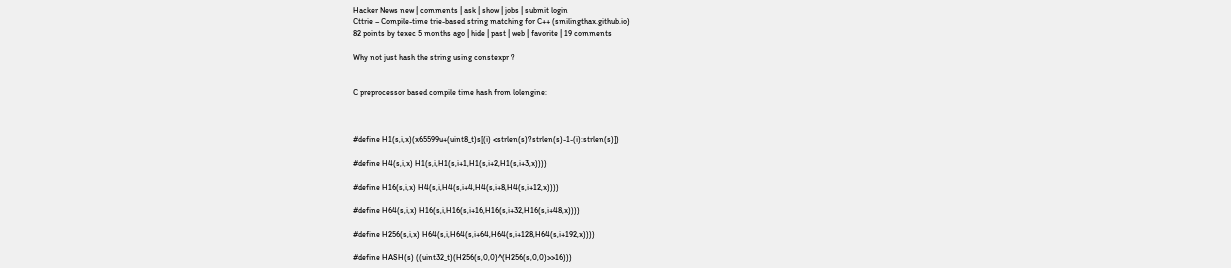Hacker News new | comments | ask | show | jobs | submit login
Cttrie – Compile-time trie-based string matching for C++ (smilingthax.github.io)
82 points by texec 5 months ago | hide | past | web | favorite | 19 comments

Why not just hash the string using constexpr ?


C preprocessor based compile time hash from lolengine:



#define H1(s,i,x)(x65599u+(uint8_t)s[(i) <strlen(s)?strlen(s)-1-(i):strlen(s)])

#define H4(s,i,x) H1(s,i,H1(s,i+1,H1(s,i+2,H1(s,i+3,x))))

#define H16(s,i,x) H4(s,i,H4(s,i+4,H4(s,i+8,H4(s,i+12,x))))

#define H64(s,i,x) H16(s,i,H16(s,i+16,H16(s,i+32,H16(s,i+48,x))))

#define H256(s,i,x) H64(s,i,H64(s,i+64,H64(s,i+128,H64(s,i+192,x))))

#define HASH(s) ((uint32_t)(H256(s,0,0)^(H256(s,0,0)>>16)))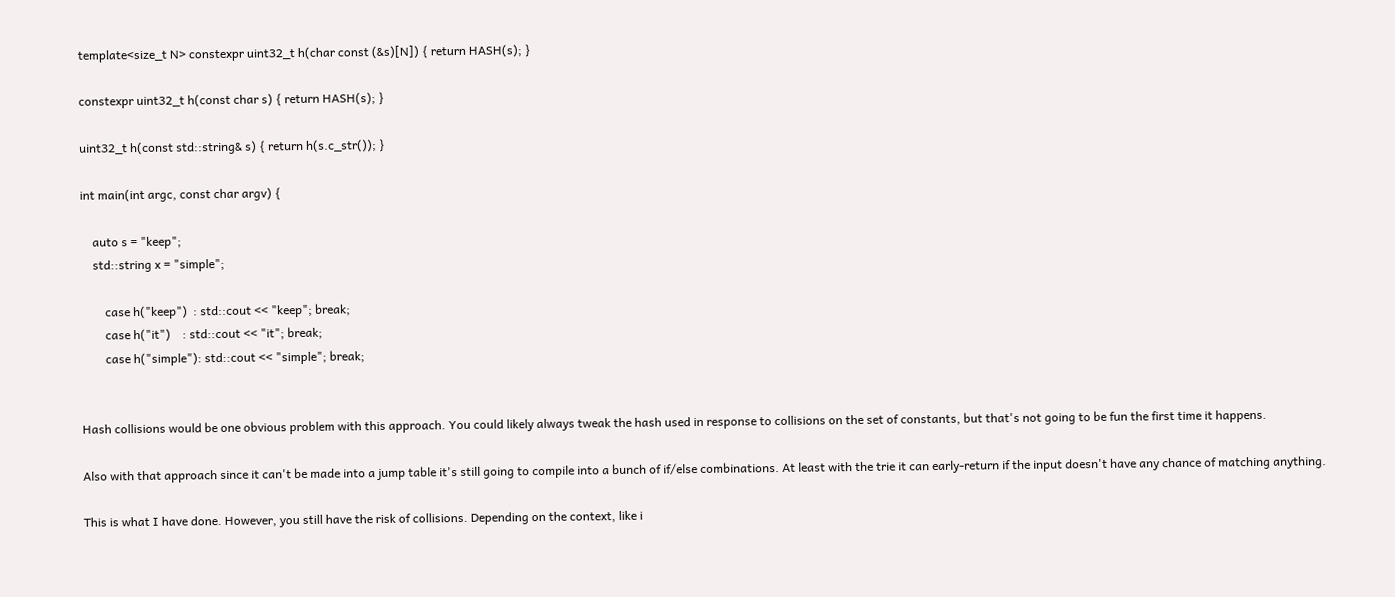template<size_t N> constexpr uint32_t h(char const (&s)[N]) { return HASH(s); }

constexpr uint32_t h(const char s) { return HASH(s); }

uint32_t h(const std::string& s) { return h(s.c_str()); }

int main(int argc, const char argv) {

    auto s = "keep";
    std::string x = "simple";

        case h("keep")  : std::cout << "keep"; break;
        case h("it")    : std::cout << "it"; break;
        case h("simple"): std::cout << "simple"; break;


Hash collisions would be one obvious problem with this approach. You could likely always tweak the hash used in response to collisions on the set of constants, but that's not going to be fun the first time it happens.

Also with that approach since it can't be made into a jump table it's still going to compile into a bunch of if/else combinations. At least with the trie it can early-return if the input doesn't have any chance of matching anything.

This is what I have done. However, you still have the risk of collisions. Depending on the context, like i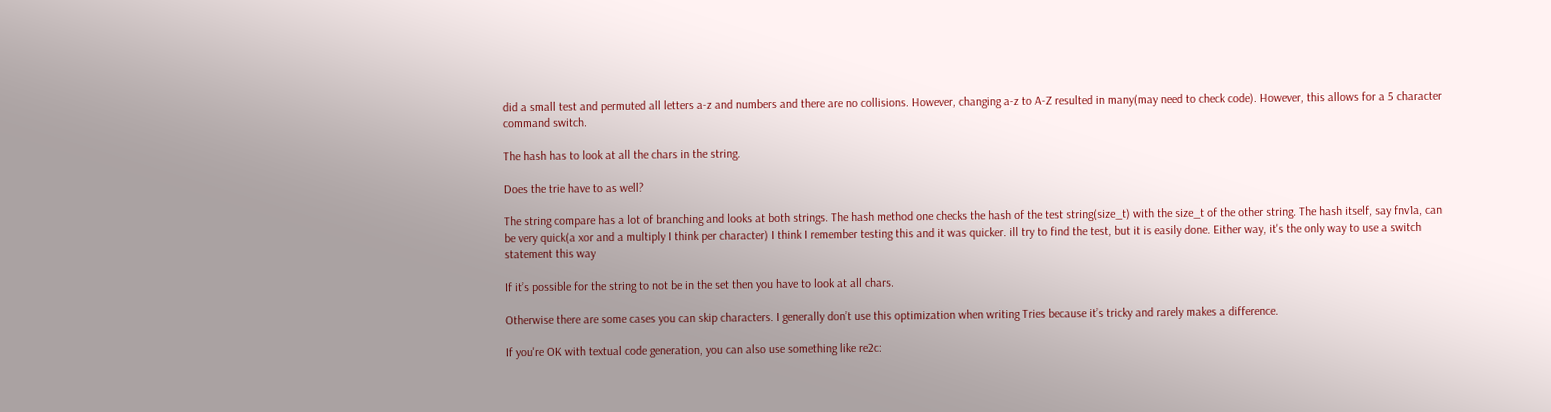did a small test and permuted all letters a-z and numbers and there are no collisions. However, changing a-z to A-Z resulted in many(may need to check code). However, this allows for a 5 character command switch.

The hash has to look at all the chars in the string.

Does the trie have to as well?

The string compare has a lot of branching and looks at both strings. The hash method one checks the hash of the test string(size_t) with the size_t of the other string. The hash itself, say fnv1a, can be very quick(a xor and a multiply I think per character) I think I remember testing this and it was quicker. ill try to find the test, but it is easily done. Either way, it's the only way to use a switch statement this way

If it’s possible for the string to not be in the set then you have to look at all chars.

Otherwise there are some cases you can skip characters. I generally don’t use this optimization when writing Tries because it’s tricky and rarely makes a difference.

If you're OK with textual code generation, you can also use something like re2c: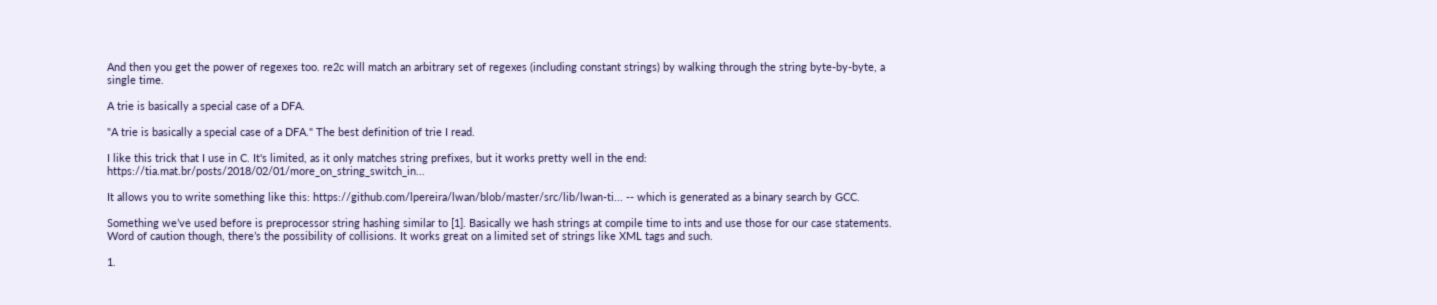And then you get the power of regexes too. re2c will match an arbitrary set of regexes (including constant strings) by walking through the string byte-by-byte, a single time.

A trie is basically a special case of a DFA.

"A trie is basically a special case of a DFA." The best definition of trie I read.

I like this trick that I use in C. It's limited, as it only matches string prefixes, but it works pretty well in the end: https://tia.mat.br/posts/2018/02/01/more_on_string_switch_in...

It allows you to write something like this: https://github.com/lpereira/lwan/blob/master/src/lib/lwan-ti... -- which is generated as a binary search by GCC.

Something we’ve used before is preprocessor string hashing similar to [1]. Basically we hash strings at compile time to ints and use those for our case statements. Word of caution though, there’s the possibility of collisions. It works great on a limited set of strings like XML tags and such.

1.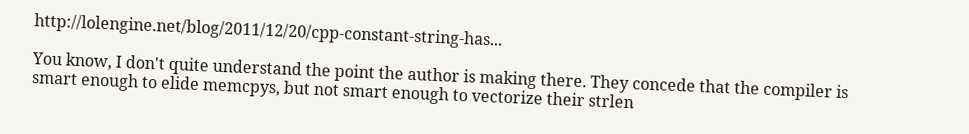http://lolengine.net/blog/2011/12/20/cpp-constant-string-has...

You know, I don't quite understand the point the author is making there. They concede that the compiler is smart enough to elide memcpys, but not smart enough to vectorize their strlen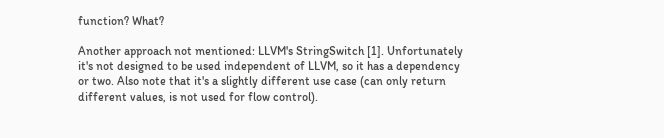function? What?

Another approach not mentioned: LLVM's StringSwitch [1]. Unfortunately it's not designed to be used independent of LLVM, so it has a dependency or two. Also note that it's a slightly different use case (can only return different values, is not used for flow control).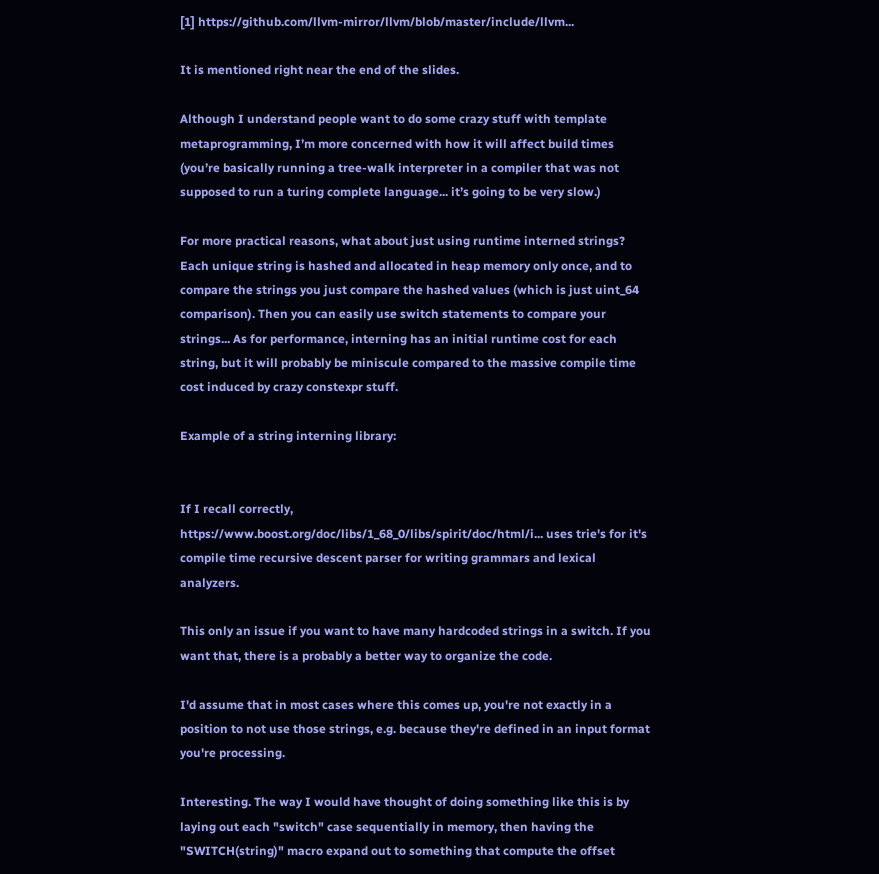[1] https://github.com/llvm-mirror/llvm/blob/master/include/llvm...

It is mentioned right near the end of the slides.

Although I understand people want to do some crazy stuff with template metaprogramming, I’m more concerned with how it will affect build times (you’re basically running a tree-walk interpreter in a compiler that was not supposed to run a turing complete language... it’s going to be very slow.)

For more practical reasons, what about just using runtime interned strings? Each unique string is hashed and allocated in heap memory only once, and to compare the strings you just compare the hashed values (which is just uint_64 comparison). Then you can easily use switch statements to compare your strings... As for performance, interning has an initial runtime cost for each string, but it will probably be miniscule compared to the massive compile time cost induced by crazy constexpr stuff.

Example of a string interning library:


If I recall correctly, https://www.boost.org/doc/libs/1_68_0/libs/spirit/doc/html/i... uses trie's for it's compile time recursive descent parser for writing grammars and lexical analyzers.

This only an issue if you want to have many hardcoded strings in a switch. If you want that, there is a probably a better way to organize the code.

I'd assume that in most cases where this comes up, you're not exactly in a position to not use those strings, e.g. because they're defined in an input format you're processing.

Interesting. The way I would have thought of doing something like this is by laying out each "switch" case sequentially in memory, then having the "SWITCH(string)" macro expand out to something that compute the offset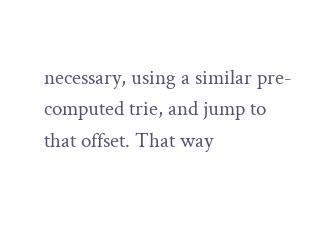necessary, using a similar pre-computed trie, and jump to that offset. That way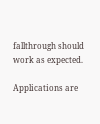fallthrough should work as expected.

Applications are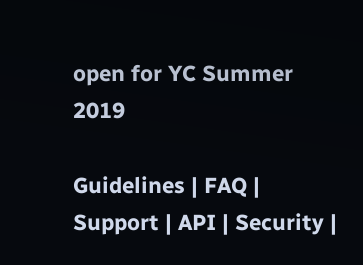open for YC Summer 2019

Guidelines | FAQ | Support | API | Security |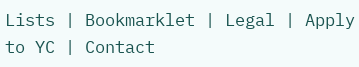Lists | Bookmarklet | Legal | Apply to YC | Contact